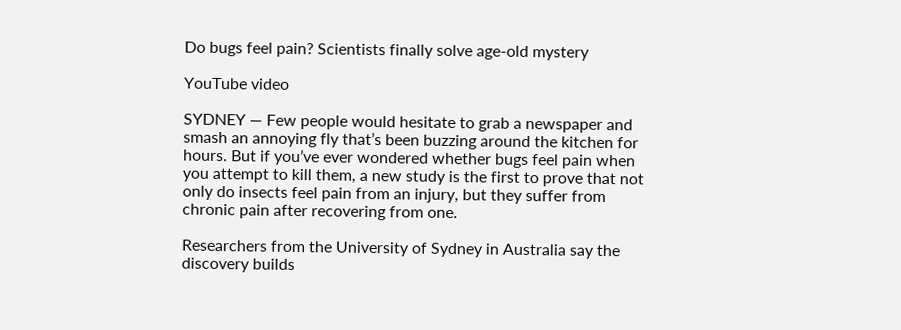Do bugs feel pain? Scientists finally solve age-old mystery

YouTube video

SYDNEY — Few people would hesitate to grab a newspaper and smash an annoying fly that’s been buzzing around the kitchen for hours. But if you’ve ever wondered whether bugs feel pain when you attempt to kill them, a new study is the first to prove that not only do insects feel pain from an injury, but they suffer from chronic pain after recovering from one.

Researchers from the University of Sydney in Australia say the discovery builds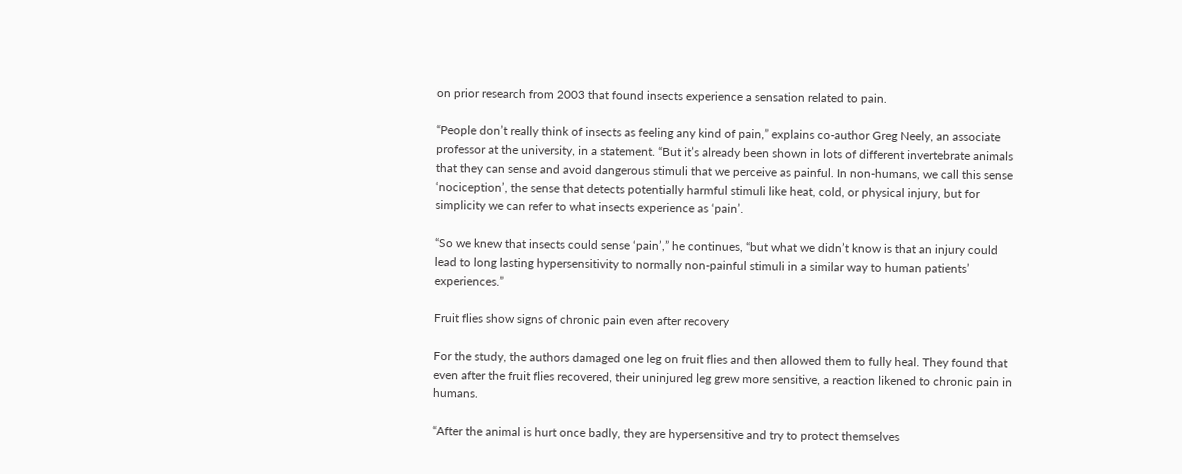on prior research from 2003 that found insects experience a sensation related to pain.

“People don’t really think of insects as feeling any kind of pain,” explains co-author Greg Neely, an associate professor at the university, in a statement. “But it’s already been shown in lots of different invertebrate animals that they can sense and avoid dangerous stimuli that we perceive as painful. In non-humans, we call this sense ‘nociception’, the sense that detects potentially harmful stimuli like heat, cold, or physical injury, but for simplicity we can refer to what insects experience as ‘pain’.

“So we knew that insects could sense ‘pain’,” he continues, “but what we didn’t know is that an injury could lead to long lasting hypersensitivity to normally non-painful stimuli in a similar way to human patients’ experiences.”

Fruit flies show signs of chronic pain even after recovery

For the study, the authors damaged one leg on fruit flies and then allowed them to fully heal. They found that even after the fruit flies recovered, their uninjured leg grew more sensitive, a reaction likened to chronic pain in humans.

“After the animal is hurt once badly, they are hypersensitive and try to protect themselves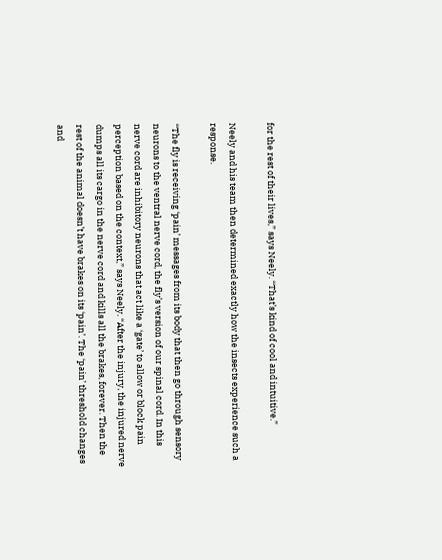for the rest of their lives,” says Neely. “That’s kind of cool and intuitive.”

Neely and his team then determined exactly how the insects experience such a response.

“The fly is receiving ‘pain’ messages from its body that then go through sensory neurons to the ventral nerve cord, the fly’s version of our spinal cord. In this nerve cord are inhibitory neurons that act like a ‘gate’ to allow or block pain perception based on the context,” says Neely. “After the injury, the injured nerve dumps all its cargo in the nerve cord and kills all the brakes, forever. Then the rest of the animal doesn’t have brakes on its ‘pain’. The ‘pain’ threshold changes and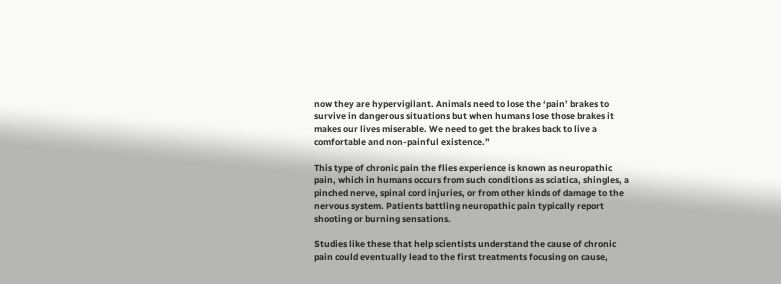now they are hypervigilant. Animals need to lose the ‘pain’ brakes to survive in dangerous situations but when humans lose those brakes it makes our lives miserable. We need to get the brakes back to live a comfortable and non-painful existence.”

This type of chronic pain the flies experience is known as neuropathic pain, which in humans occurs from such conditions as sciatica, shingles, a pinched nerve, spinal cord injuries, or from other kinds of damage to the nervous system. Patients battling neuropathic pain typically report shooting or burning sensations.

Studies like these that help scientists understand the cause of chronic pain could eventually lead to the first treatments focusing on cause,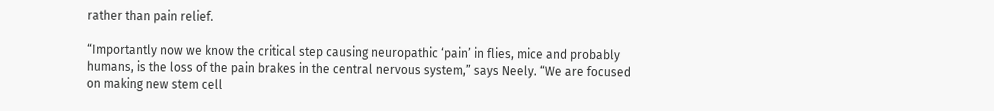rather than pain relief.

“Importantly now we know the critical step causing neuropathic ‘pain’ in flies, mice and probably humans, is the loss of the pain brakes in the central nervous system,” says Neely. “We are focused on making new stem cell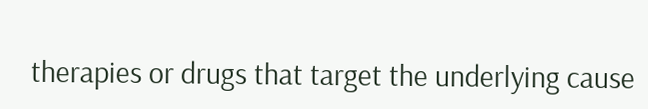therapies or drugs that target the underlying cause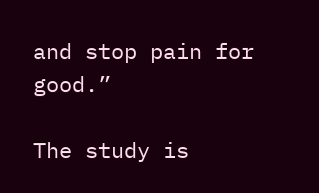and stop pain for good.”

The study is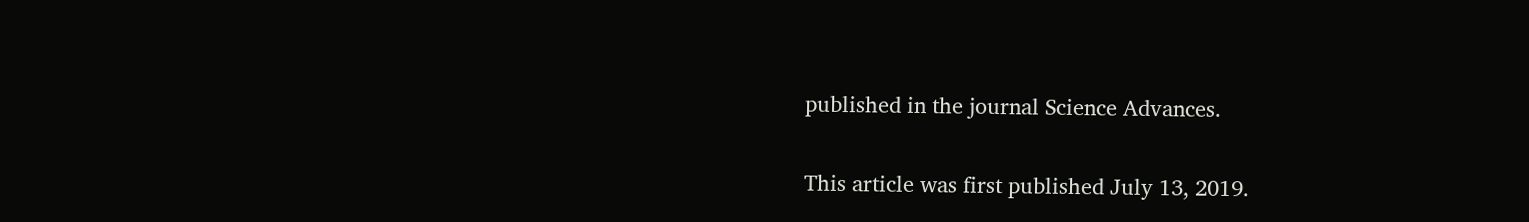published in the journal Science Advances.

This article was first published July 13, 2019.